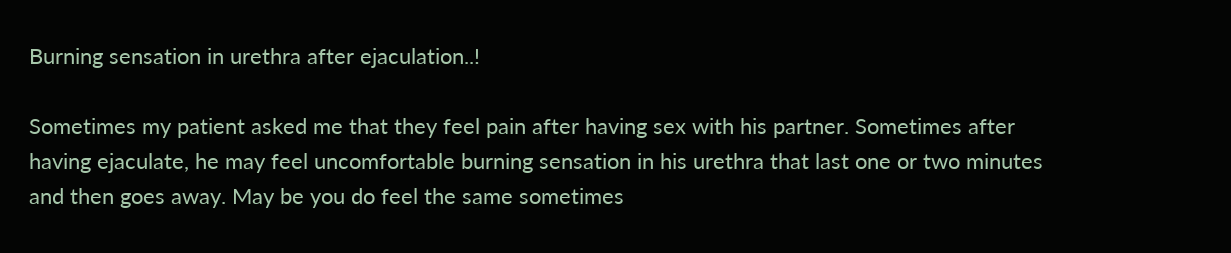Burning sensation in urethra after ejaculation..!

Sometimes my patient asked me that they feel pain after having sex with his partner. Sometimes after having ejaculate, he may feel uncomfortable burning sensation in his urethra that last one or two minutes and then goes away. May be you do feel the same sometimes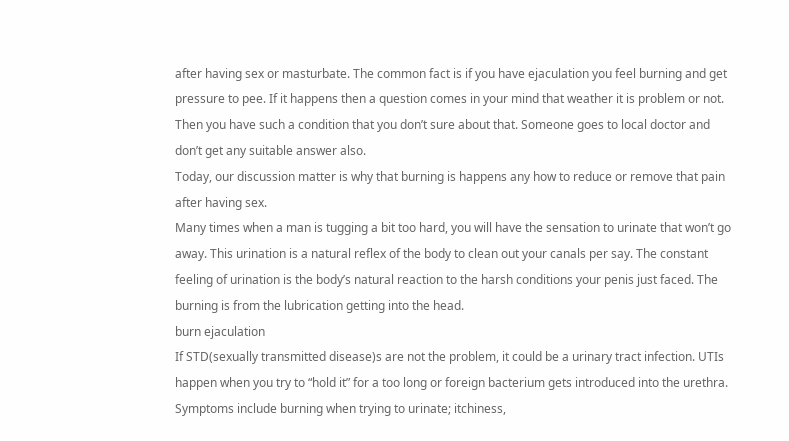after having sex or masturbate. The common fact is if you have ejaculation you feel burning and get pressure to pee. If it happens then a question comes in your mind that weather it is problem or not. Then you have such a condition that you don’t sure about that. Someone goes to local doctor and don’t get any suitable answer also.
Today, our discussion matter is why that burning is happens any how to reduce or remove that pain after having sex.
Many times when a man is tugging a bit too hard, you will have the sensation to urinate that won’t go away. This urination is a natural reflex of the body to clean out your canals per say. The constant feeling of urination is the body’s natural reaction to the harsh conditions your penis just faced. The burning is from the lubrication getting into the head.
burn ejaculation
If STD(sexually transmitted disease)s are not the problem, it could be a urinary tract infection. UTIs happen when you try to “hold it” for a too long or foreign bacterium gets introduced into the urethra. Symptoms include burning when trying to urinate; itchiness,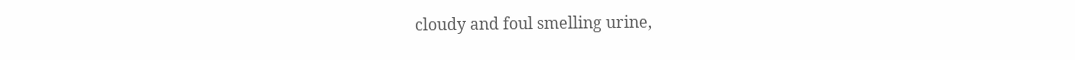cloudy and foul smelling urine,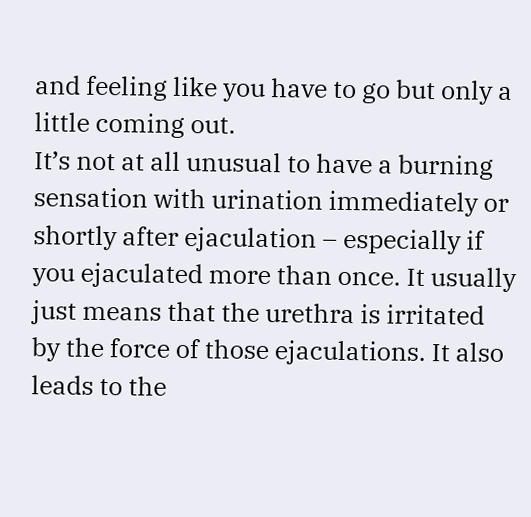and feeling like you have to go but only a little coming out.
It’s not at all unusual to have a burning sensation with urination immediately or shortly after ejaculation – especially if you ejaculated more than once. It usually just means that the urethra is irritated by the force of those ejaculations. It also leads to the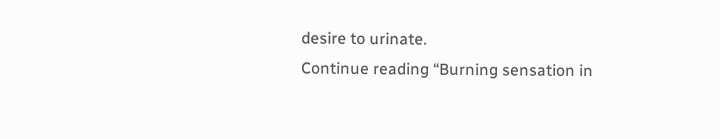desire to urinate.
Continue reading “Burning sensation in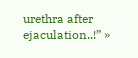urethra after ejaculation..!” »